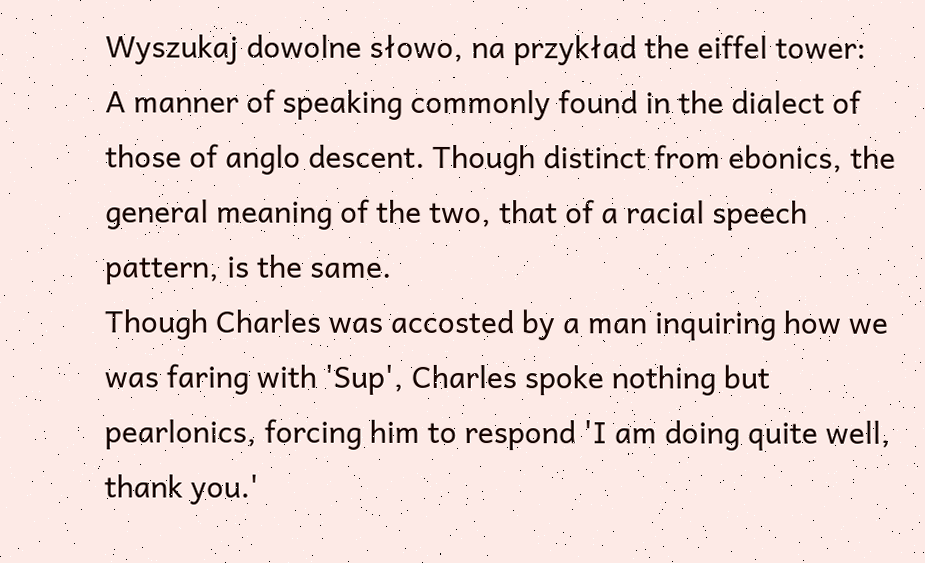Wyszukaj dowolne słowo, na przykład the eiffel tower:
A manner of speaking commonly found in the dialect of those of anglo descent. Though distinct from ebonics, the general meaning of the two, that of a racial speech pattern, is the same.
Though Charles was accosted by a man inquiring how we was faring with 'Sup', Charles spoke nothing but pearlonics, forcing him to respond 'I am doing quite well, thank you.'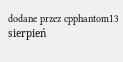dodane przez cpphantom13 sierpień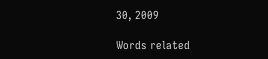30, 2009

Words related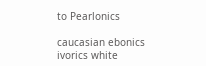to Pearlonics

caucasian ebonics ivorics white